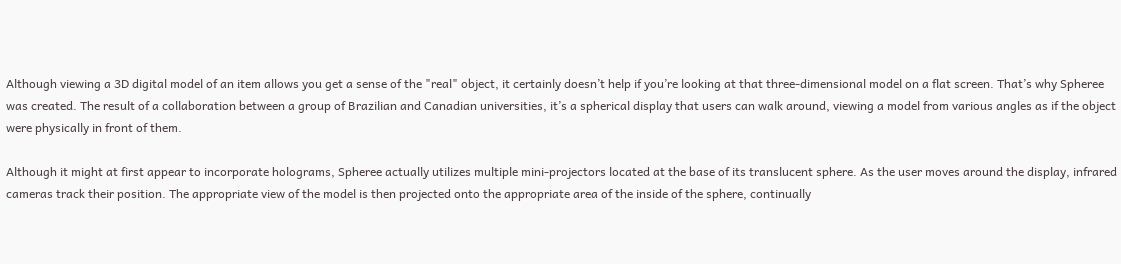Although viewing a 3D digital model of an item allows you get a sense of the "real" object, it certainly doesn’t help if you’re looking at that three-dimensional model on a flat screen. That’s why Spheree was created. The result of a collaboration between a group of Brazilian and Canadian universities, it’s a spherical display that users can walk around, viewing a model from various angles as if the object were physically in front of them.

Although it might at first appear to incorporate holograms, Spheree actually utilizes multiple mini-projectors located at the base of its translucent sphere. As the user moves around the display, infrared cameras track their position. The appropriate view of the model is then projected onto the appropriate area of the inside of the sphere, continually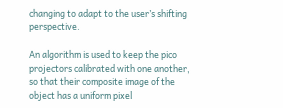changing to adapt to the user’s shifting perspective.

An algorithm is used to keep the pico projectors calibrated with one another, so that their composite image of the object has a uniform pixel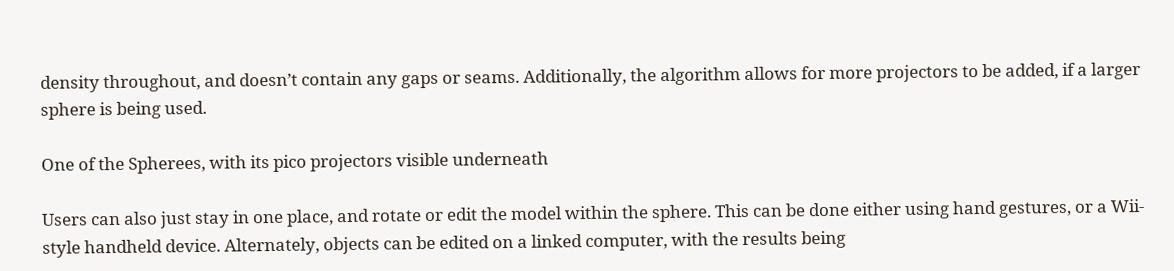density throughout, and doesn’t contain any gaps or seams. Additionally, the algorithm allows for more projectors to be added, if a larger sphere is being used.

One of the Spherees, with its pico projectors visible underneath

Users can also just stay in one place, and rotate or edit the model within the sphere. This can be done either using hand gestures, or a Wii-style handheld device. Alternately, objects can be edited on a linked computer, with the results being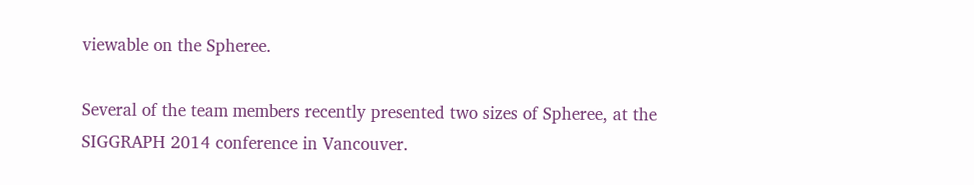viewable on the Spheree.

Several of the team members recently presented two sizes of Spheree, at the SIGGRAPH 2014 conference in Vancouver.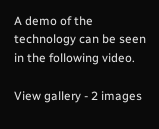A demo of the technology can be seen in the following video.

View gallery - 2 images